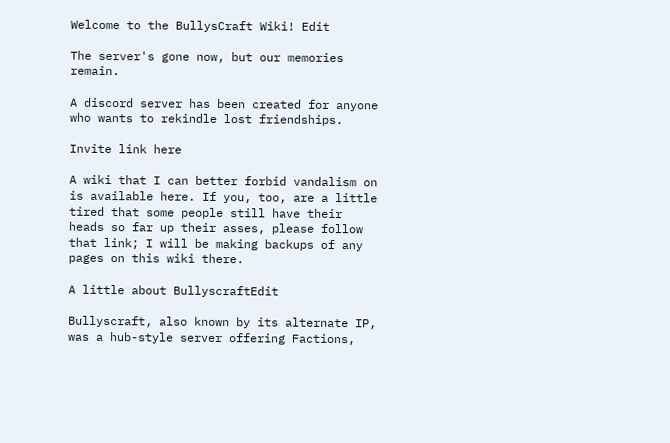Welcome to the BullysCraft Wiki! Edit

The server's gone now, but our memories remain.

A discord server has been created for anyone who wants to rekindle lost friendships.

Invite link here

A wiki that I can better forbid vandalism on is available here. If you, too, are a little tired that some people still have their heads so far up their asses, please follow that link; I will be making backups of any pages on this wiki there.

A little about BullyscraftEdit

Bullyscraft, also known by its alternate IP, was a hub-style server offering Factions,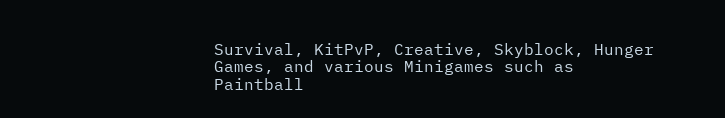Survival, KitPvP, Creative, Skyblock, Hunger Games, and various Minigames such as Paintball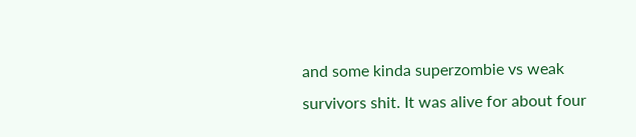and some kinda superzombie vs weak survivors shit. It was alive for about four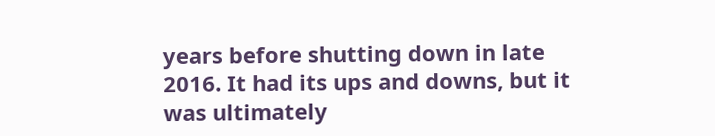years before shutting down in late 2016. It had its ups and downs, but it was ultimately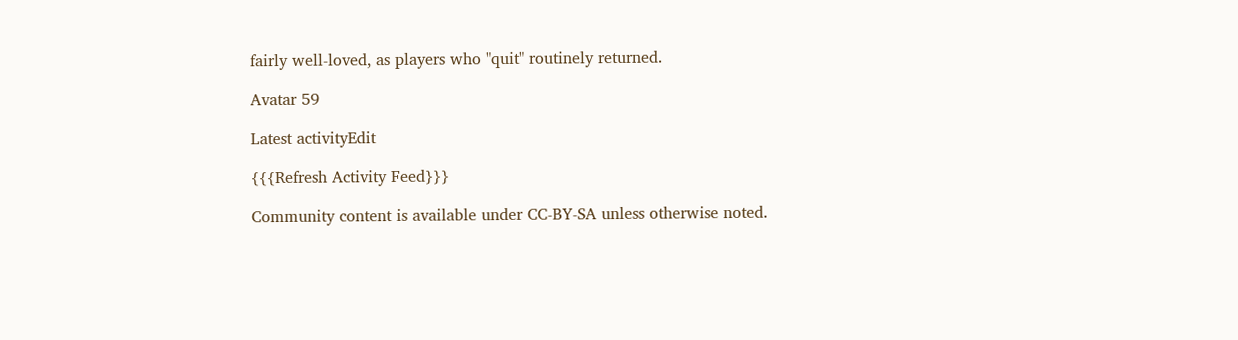fairly well-loved, as players who "quit" routinely returned.

Avatar 59

Latest activityEdit

{{{Refresh Activity Feed}}}

Community content is available under CC-BY-SA unless otherwise noted.